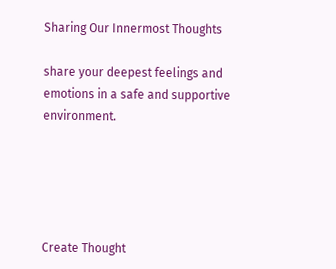Sharing Our Innermost Thoughts

share your deepest feelings and emotions in a safe and supportive environment.





Create Thought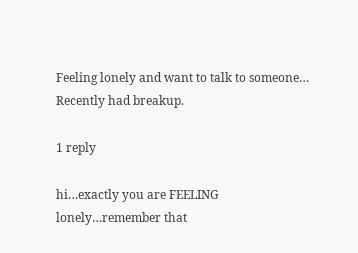Feeling lonely and want to talk to someone…
Recently had breakup.

1 reply

hi…exactly you are FEELING lonely…remember that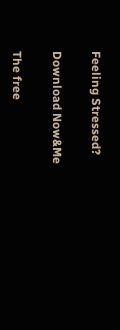Feeling Stressed?

Download Now&Me

The free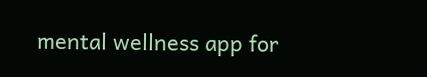mental wellness app for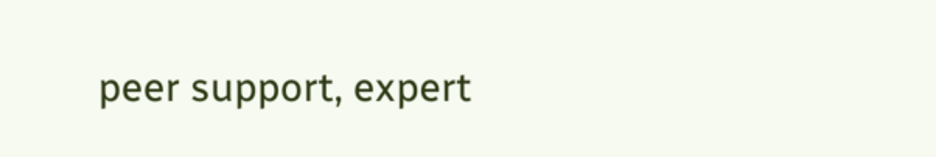peer support, expert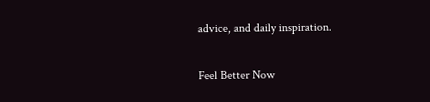advice, and daily inspiration.

Feel Better Now